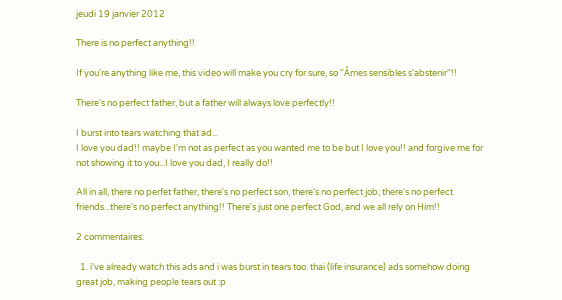jeudi 19 janvier 2012

There is no perfect anything!!

If you're anything like me, this video will make you cry for sure, so "Âmes sensibles s'abstenir"!!

There's no perfect father, but a father will always love perfectly!!

I burst into tears watching that ad...
I love you dad!! maybe I'm not as perfect as you wanted me to be but I love you!! and forgive me for not showing it to you...I love you dad, I really do!!

All in all, there no perfet father, there's no perfect son, there's no perfect job, there's no perfect friends...there's no perfect anything!! There's just one perfect God, and we all rely on Him!!

2 commentaires:

  1. i've already watch this ads and i was burst in tears too. thai (life insurance) ads somehow doing great job, making people tears out :p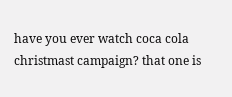have you ever watch coca cola christmast campaign? that one is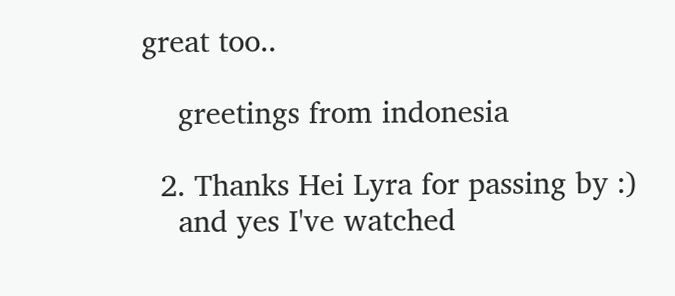great too..

    greetings from indonesia

  2. Thanks Hei Lyra for passing by :)
    and yes I've watched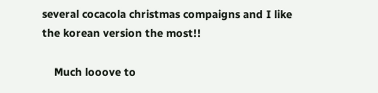several cocacola christmas compaigns and I like the korean version the most!!

    Much looove to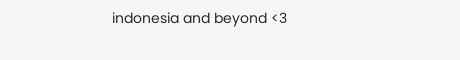indonesia and beyond <3